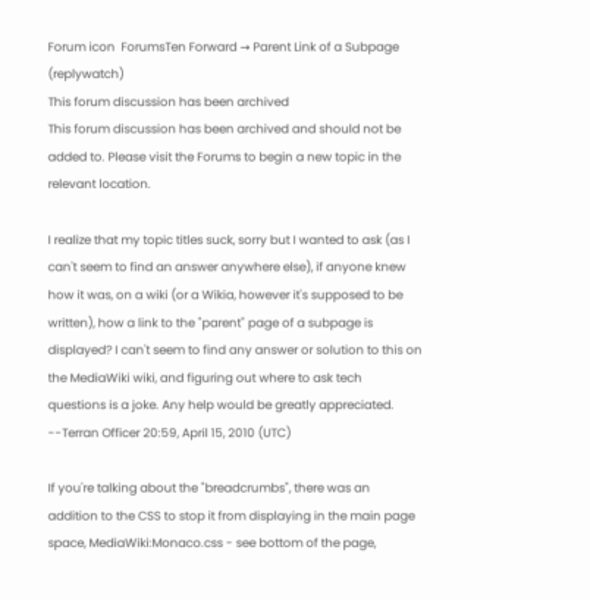Forum icon  ForumsTen Forward → Parent Link of a Subpage (replywatch)
This forum discussion has been archived
This forum discussion has been archived and should not be added to. Please visit the Forums to begin a new topic in the relevant location.

I realize that my topic titles suck, sorry but I wanted to ask (as I can't seem to find an answer anywhere else), if anyone knew how it was, on a wiki (or a Wikia, however it's supposed to be written), how a link to the "parent" page of a subpage is displayed? I can't seem to find any answer or solution to this on the MediaWiki wiki, and figuring out where to ask tech questions is a joke. Any help would be greatly appreciated. --Terran Officer 20:59, April 15, 2010 (UTC)

If you're talking about the "breadcrumbs", there was an addition to the CSS to stop it from displaying in the main page space, MediaWiki:Monaco.css - see bottom of the page,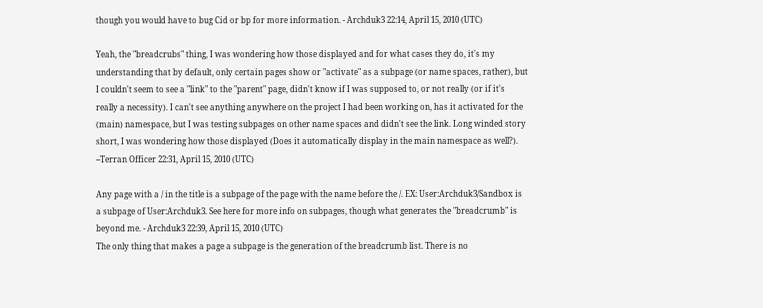though you would have to bug Cid or bp for more information. - Archduk3 22:14, April 15, 2010 (UTC)

Yeah, the "breadcrubs" thing, I was wondering how those displayed and for what cases they do, it's my understanding that by default, only certain pages show or "activate" as a subpage (or name spaces, rather), but I couldn't seem to see a "link" to the "parent" page, didn't know if I was supposed to, or not really (or if it's really a necessity). I can't see anything anywhere on the project I had been working on, has it activated for the (main) namespace, but I was testing subpages on other name spaces and didn't see the link. Long winded story short, I was wondering how those displayed (Does it automatically display in the main namespace as well?). --Terran Officer 22:31, April 15, 2010 (UTC)

Any page with a / in the title is a subpage of the page with the name before the /. EX: User:Archduk3/Sandbox is a subpage of User:Archduk3. See here for more info on subpages, though what generates the "breadcrumb" is beyond me. - Archduk3 22:39, April 15, 2010 (UTC)
The only thing that makes a page a subpage is the generation of the breadcrumb list. There is no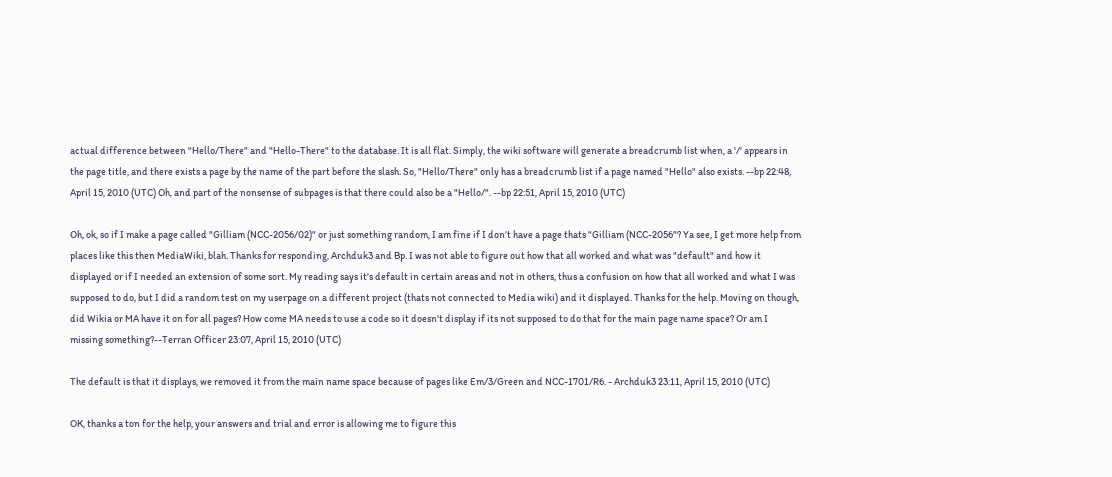actual difference between "Hello/There" and "Hello-There" to the database. It is all flat. Simply, the wiki software will generate a breadcrumb list when, a '/' appears in the page title, and there exists a page by the name of the part before the slash. So, "Hello/There" only has a breadcrumb list if a page named "Hello" also exists. --bp 22:48, April 15, 2010 (UTC) Oh, and part of the nonsense of subpages is that there could also be a "Hello/". --bp 22:51, April 15, 2010 (UTC)

Oh, ok, so if I make a page called "Gilliam (NCC-2056/02)" or just something random, I am fine if I don't have a page thats "Gilliam (NCC-2056"? Ya see, I get more help from places like this then MediaWiki, blah. Thanks for responding, Archduk3 and Bp. I was not able to figure out how that all worked and what was "default" and how it displayed or if I needed an extension of some sort. My reading says it's default in certain areas and not in others, thus a confusion on how that all worked and what I was supposed to do, but I did a random test on my userpage on a different project (thats not connected to Media wiki) and it displayed. Thanks for the help. Moving on though, did Wikia or MA have it on for all pages? How come MA needs to use a code so it doesn't display if its not supposed to do that for the main page name space? Or am I missing something?--Terran Officer 23:07, April 15, 2010 (UTC)

The default is that it displays, we removed it from the main name space because of pages like Em/3/Green and NCC-1701/R6. - Archduk3 23:11, April 15, 2010 (UTC)

OK, thanks a ton for the help, your answers and trial and error is allowing me to figure this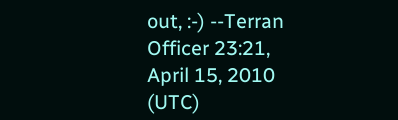out, :-) --Terran Officer 23:21, April 15, 2010 (UTC)